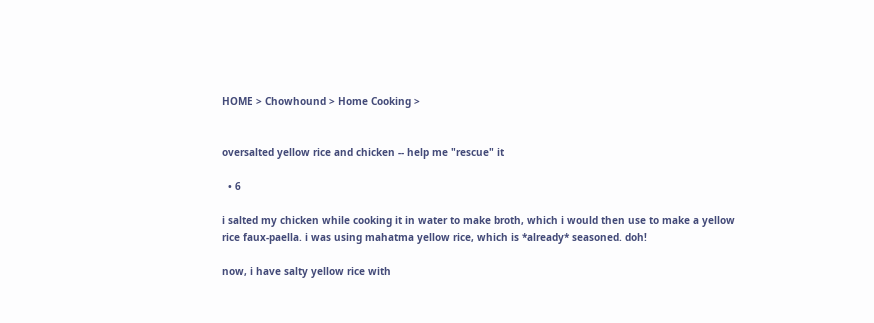HOME > Chowhound > Home Cooking >


oversalted yellow rice and chicken -- help me "rescue" it

  • 6

i salted my chicken while cooking it in water to make broth, which i would then use to make a yellow rice faux-paella. i was using mahatma yellow rice, which is *already* seasoned. doh!

now, i have salty yellow rice with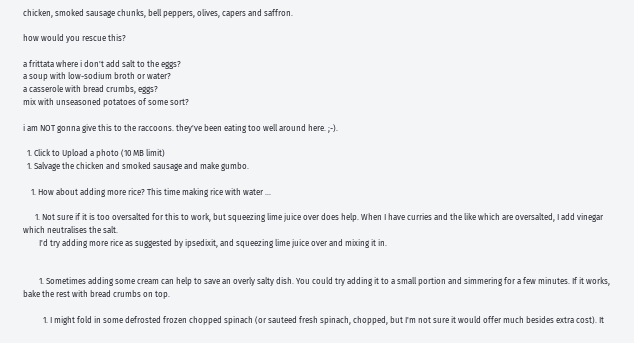chicken, smoked sausage chunks, bell peppers, olives, capers and saffron.

how would you rescue this?

a frittata where i don't add salt to the eggs?
a soup with low-sodium broth or water?
a casserole with bread crumbs, eggs?
mix with unseasoned potatoes of some sort?

i am NOT gonna give this to the raccoons. they've been eating too well around here. ;-).

  1. Click to Upload a photo (10 MB limit)
  1. Salvage the chicken and smoked sausage and make gumbo.

    1. How about adding more rice? This time making rice with water ...

      1. Not sure if it is too oversalted for this to work, but squeezing lime juice over does help. When I have curries and the like which are oversalted, I add vinegar which neutralises the salt.
        I'd try adding more rice as suggested by ipsedixit, and squeezing lime juice over and mixing it in.


        1. Sometimes adding some cream can help to save an overly salty dish. You could try adding it to a small portion and simmering for a few minutes. If it works, bake the rest with bread crumbs on top.

          1. I might fold in some defrosted frozen chopped spinach (or sauteed fresh spinach, chopped, but I'm not sure it would offer much besides extra cost). It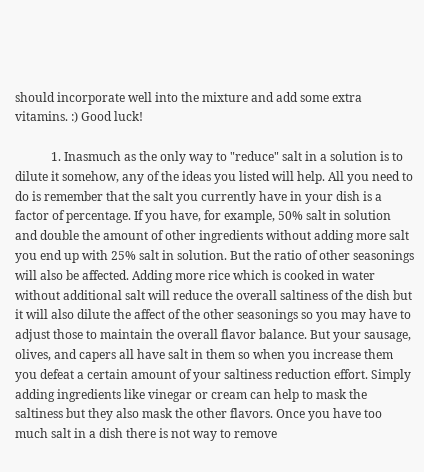should incorporate well into the mixture and add some extra vitamins. :) Good luck!

            1. Inasmuch as the only way to "reduce" salt in a solution is to dilute it somehow, any of the ideas you listed will help. All you need to do is remember that the salt you currently have in your dish is a factor of percentage. If you have, for example, 50% salt in solution and double the amount of other ingredients without adding more salt you end up with 25% salt in solution. But the ratio of other seasonings will also be affected. Adding more rice which is cooked in water without additional salt will reduce the overall saltiness of the dish but it will also dilute the affect of the other seasonings so you may have to adjust those to maintain the overall flavor balance. But your sausage, olives, and capers all have salt in them so when you increase them you defeat a certain amount of your saltiness reduction effort. Simply adding ingredients like vinegar or cream can help to mask the saltiness but they also mask the other flavors. Once you have too much salt in a dish there is not way to remove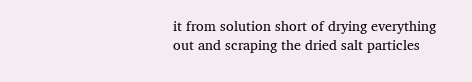it from solution short of drying everything out and scraping the dried salt particles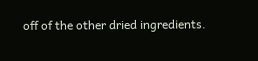off of the other dried ingredients.